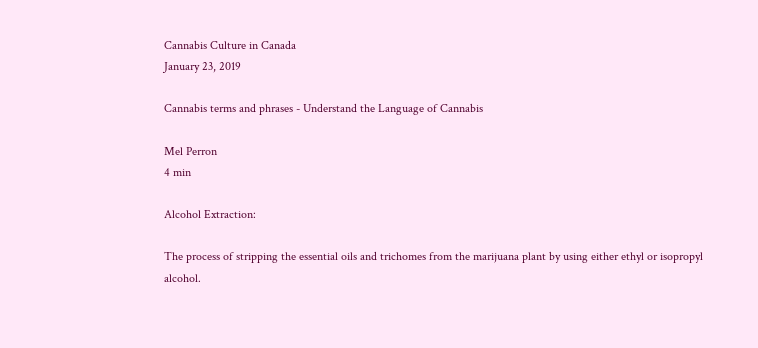Cannabis Culture in Canada
January 23, 2019

Cannabis terms and phrases - Understand the Language of Cannabis

Mel Perron
4 min

Alcohol Extraction:

The process of stripping the essential oils and trichomes from the marijuana plant by using either ethyl or isopropyl alcohol.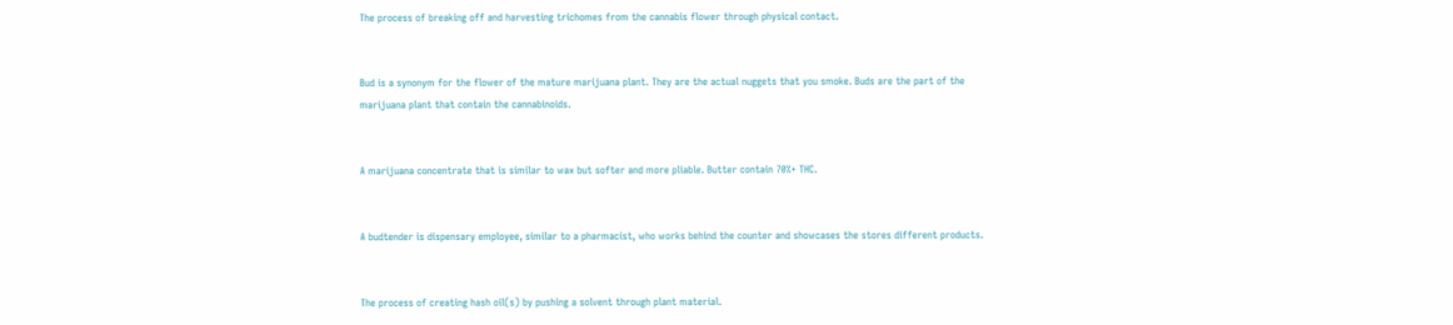The process of breaking off and harvesting trichomes from the cannabis flower through physical contact.


Bud is a synonym for the flower of the mature marijuana plant. They are the actual nuggets that you smoke. Buds are the part of the marijuana plant that contain the cannabinoids.


A marijuana concentrate that is similar to wax but softer and more pliable. Butter contain 70%+ THC.


A budtender is dispensary employee, similar to a pharmacist, who works behind the counter and showcases the stores different products.


The process of creating hash oil(s) by pushing a solvent through plant material.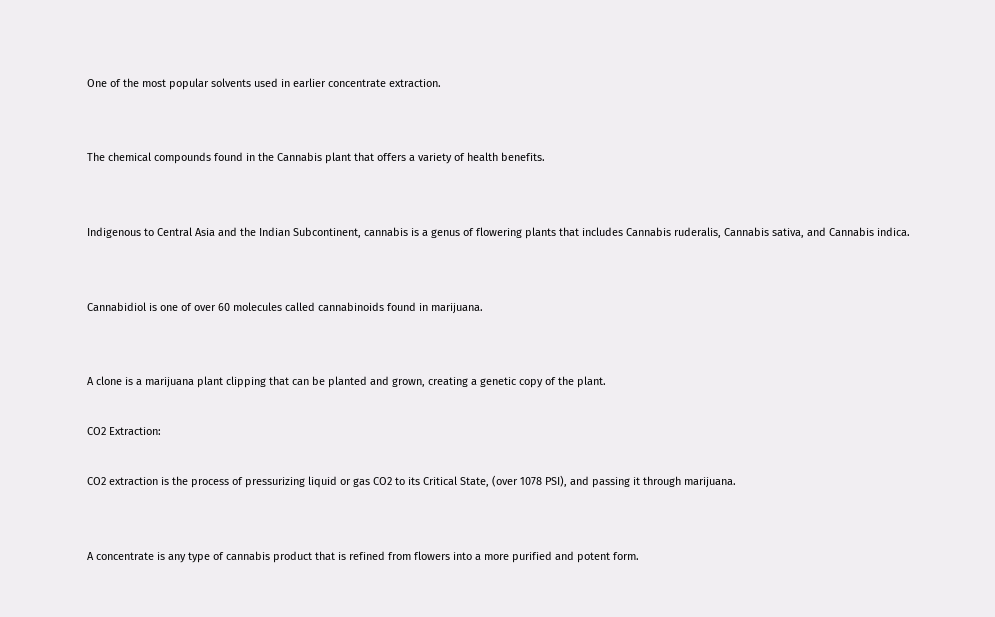One of the most popular solvents used in earlier concentrate extraction.


The chemical compounds found in the Cannabis plant that offers a variety of health benefits.


Indigenous to Central Asia and the Indian Subcontinent, cannabis is a genus of flowering plants that includes Cannabis ruderalis, Cannabis sativa, and Cannabis indica.


Cannabidiol is one of over 60 molecules called cannabinoids found in marijuana.


A clone is a marijuana plant clipping that can be planted and grown, creating a genetic copy of the plant.

CO2 Extraction:

CO2 extraction is the process of pressurizing liquid or gas CO2 to its Critical State, (over 1078 PSI), and passing it through marijuana.


A concentrate is any type of cannabis product that is refined from flowers into a more purified and potent form.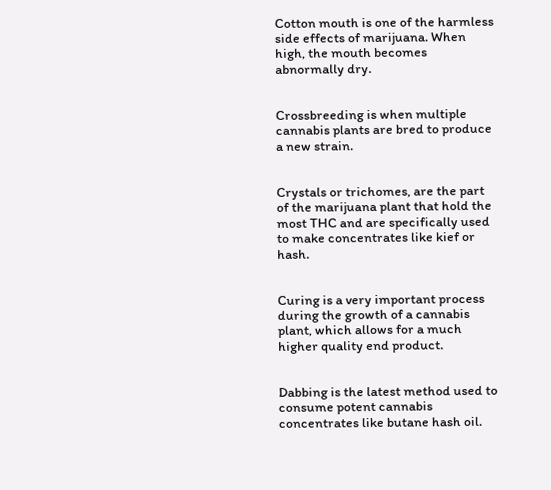Cotton mouth is one of the harmless side effects of marijuana. When high, the mouth becomes abnormally dry.


Crossbreeding is when multiple cannabis plants are bred to produce a new strain.


Crystals or trichomes, are the part of the marijuana plant that hold the most THC and are specifically used to make concentrates like kief or hash.


Curing is a very important process during the growth of a cannabis plant, which allows for a much higher quality end product.


Dabbing is the latest method used to consume potent cannabis concentrates like butane hash oil.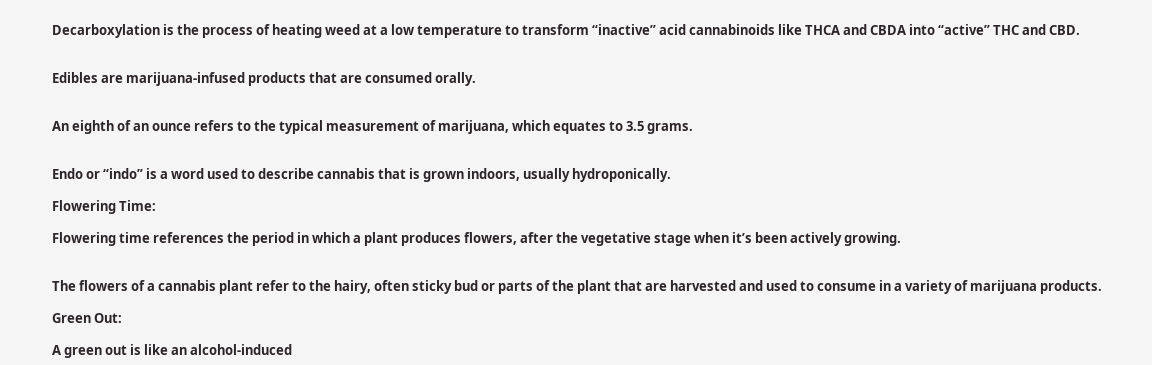Decarboxylation is the process of heating weed at a low temperature to transform “inactive” acid cannabinoids like THCA and CBDA into “active” THC and CBD.


Edibles are marijuana-infused products that are consumed orally.


An eighth of an ounce refers to the typical measurement of marijuana, which equates to 3.5 grams.


Endo or “indo” is a word used to describe cannabis that is grown indoors, usually hydroponically.

Flowering Time:

Flowering time references the period in which a plant produces flowers, after the vegetative stage when it’s been actively growing.


The flowers of a cannabis plant refer to the hairy, often sticky bud or parts of the plant that are harvested and used to consume in a variety of marijuana products.

Green Out:

A green out is like an alcohol-induced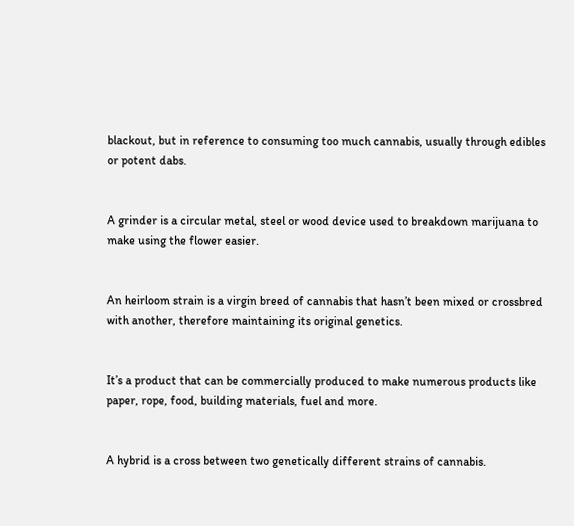blackout, but in reference to consuming too much cannabis, usually through edibles or potent dabs.


A grinder is a circular metal, steel or wood device used to breakdown marijuana to make using the flower easier.


An heirloom strain is a virgin breed of cannabis that hasn’t been mixed or crossbred with another, therefore maintaining its original genetics.


It’s a product that can be commercially produced to make numerous products like paper, rope, food, building materials, fuel and more.


A hybrid is a cross between two genetically different strains of cannabis.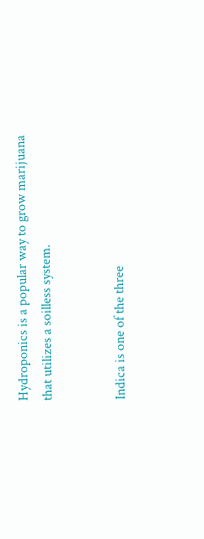Hydroponics is a popular way to grow marijuana that utilizes a soilless system.


Indica is one of the three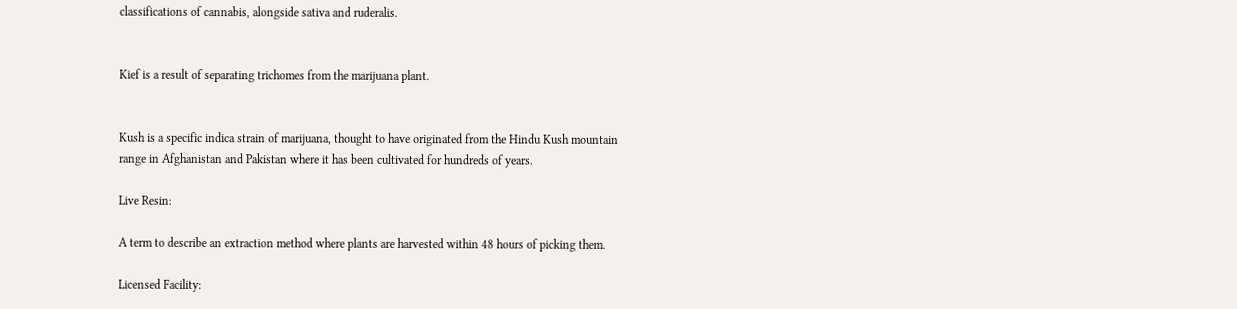classifications of cannabis, alongside sativa and ruderalis.


Kief is a result of separating trichomes from the marijuana plant.


Kush is a specific indica strain of marijuana, thought to have originated from the Hindu Kush mountain range in Afghanistan and Pakistan where it has been cultivated for hundreds of years.

Live Resin:

A term to describe an extraction method where plants are harvested within 48 hours of picking them.

Licensed Facility: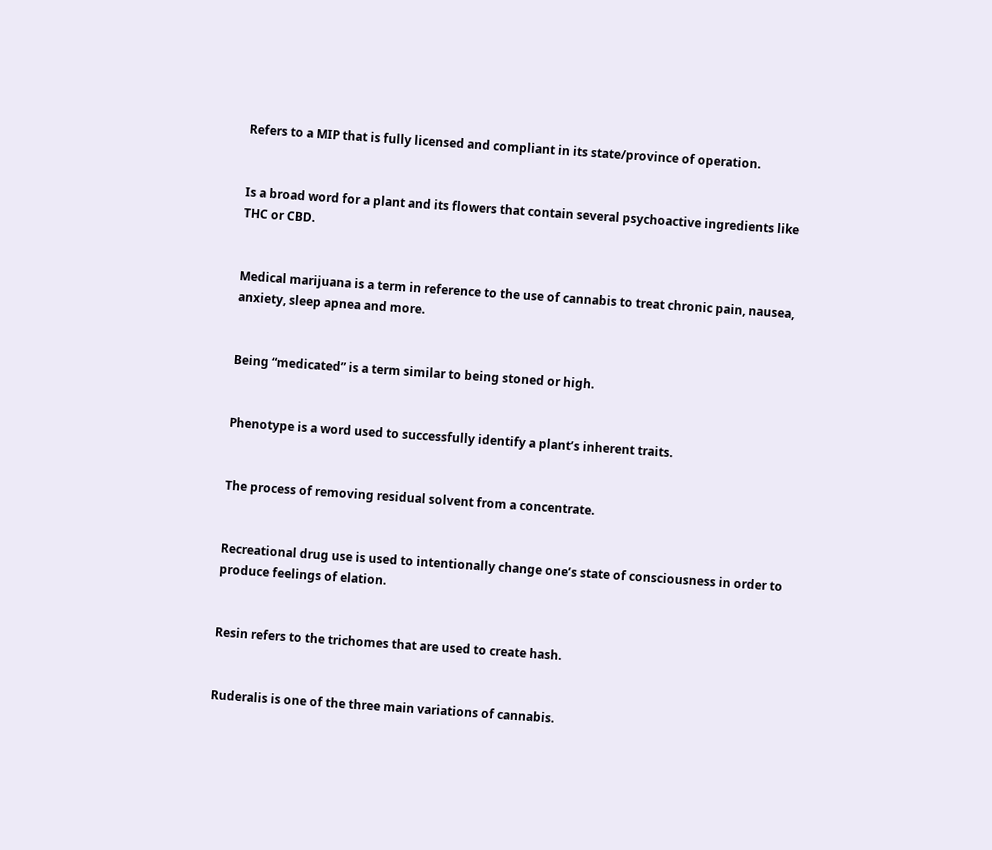Refers to a MIP that is fully licensed and compliant in its state/province of operation.


Is a broad word for a plant and its flowers that contain several psychoactive ingredients like THC or CBD.


Medical marijuana is a term in reference to the use of cannabis to treat chronic pain, nausea, anxiety, sleep apnea and more.


Being “medicated” is a term similar to being stoned or high.


Phenotype is a word used to successfully identify a plant’s inherent traits.


The process of removing residual solvent from a concentrate.


Recreational drug use is used to intentionally change one’s state of consciousness in order to produce feelings of elation.


Resin refers to the trichomes that are used to create hash.


Ruderalis is one of the three main variations of cannabis.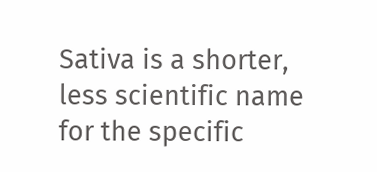Sativa is a shorter, less scientific name for the specific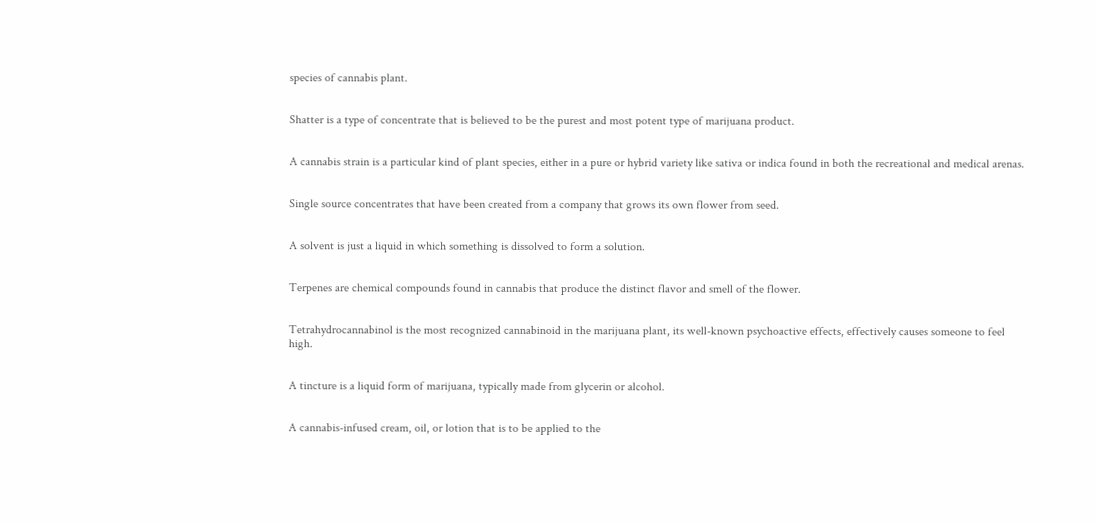species of cannabis plant.


Shatter is a type of concentrate that is believed to be the purest and most potent type of marijuana product.


A cannabis strain is a particular kind of plant species, either in a pure or hybrid variety like sativa or indica found in both the recreational and medical arenas.


Single source concentrates that have been created from a company that grows its own flower from seed.


A solvent is just a liquid in which something is dissolved to form a solution.


Terpenes are chemical compounds found in cannabis that produce the distinct flavor and smell of the flower.


Tetrahydrocannabinol is the most recognized cannabinoid in the marijuana plant, its well-known psychoactive effects, effectively causes someone to feel high.


A tincture is a liquid form of marijuana, typically made from glycerin or alcohol.


A cannabis-infused cream, oil, or lotion that is to be applied to the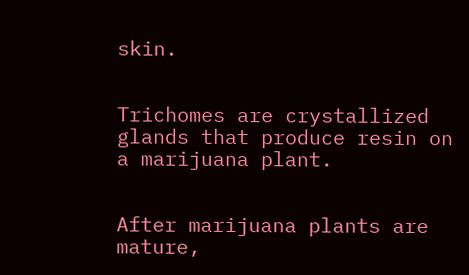skin.


Trichomes are crystallized glands that produce resin on a marijuana plant.


After marijuana plants are mature,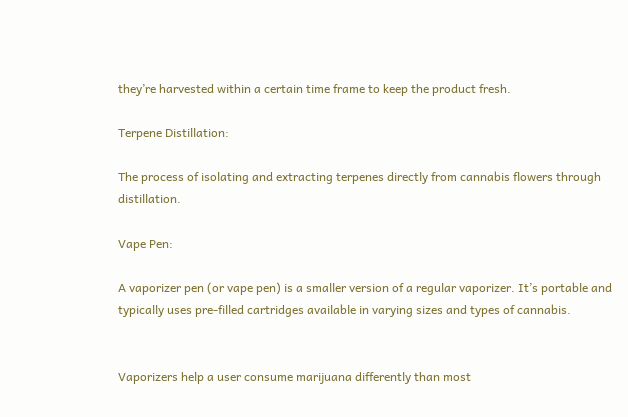they’re harvested within a certain time frame to keep the product fresh.

Terpene Distillation:

The process of isolating and extracting terpenes directly from cannabis flowers through distillation.

Vape Pen:

A vaporizer pen (or vape pen) is a smaller version of a regular vaporizer. It’s portable and typically uses pre-filled cartridges available in varying sizes and types of cannabis.


Vaporizers help a user consume marijuana differently than most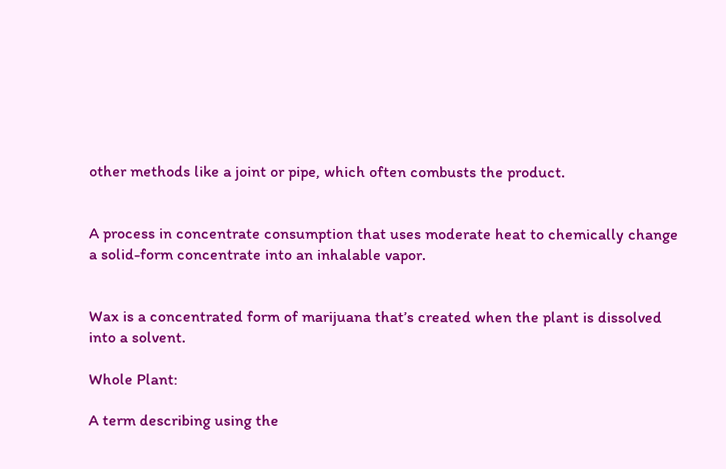other methods like a joint or pipe, which often combusts the product.


A process in concentrate consumption that uses moderate heat to chemically change a solid-form concentrate into an inhalable vapor.


Wax is a concentrated form of marijuana that’s created when the plant is dissolved into a solvent.

Whole Plant:

A term describing using the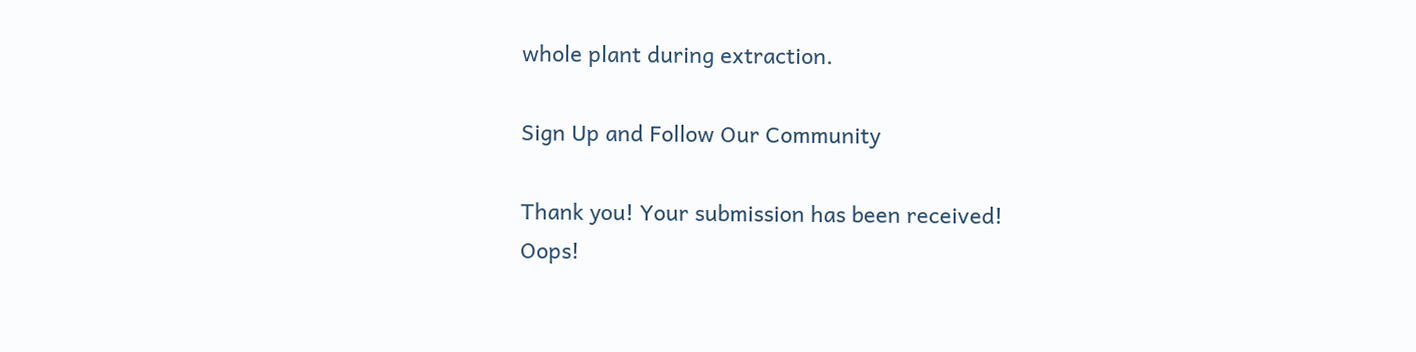whole plant during extraction.

Sign Up and Follow Our Community

Thank you! Your submission has been received!
Oops!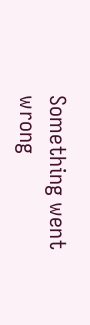Something went wrong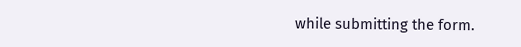while submitting the form.